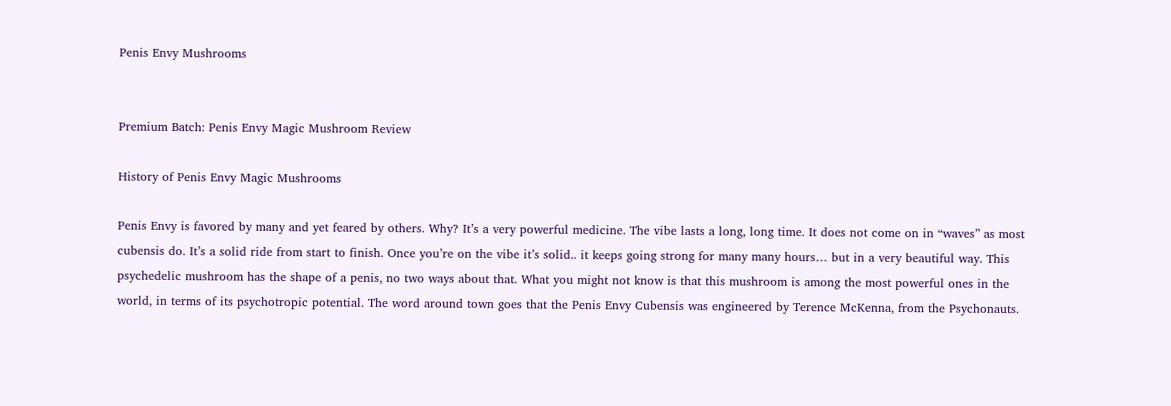Penis Envy Mushrooms


Premium Batch: Penis Envy Magic Mushroom Review

History of Penis Envy Magic Mushrooms

Penis Envy is favored by many and yet feared by others. Why? It’s a very powerful medicine. The vibe lasts a long, long time. It does not come on in “waves” as most cubensis do. It’s a solid ride from start to finish. Once you’re on the vibe it’s solid.. it keeps going strong for many many hours… but in a very beautiful way. This psychedelic mushroom has the shape of a penis, no two ways about that. What you might not know is that this mushroom is among the most powerful ones in the world, in terms of its psychotropic potential. The word around town goes that the Penis Envy Cubensis was engineered by Terence McKenna, from the Psychonauts.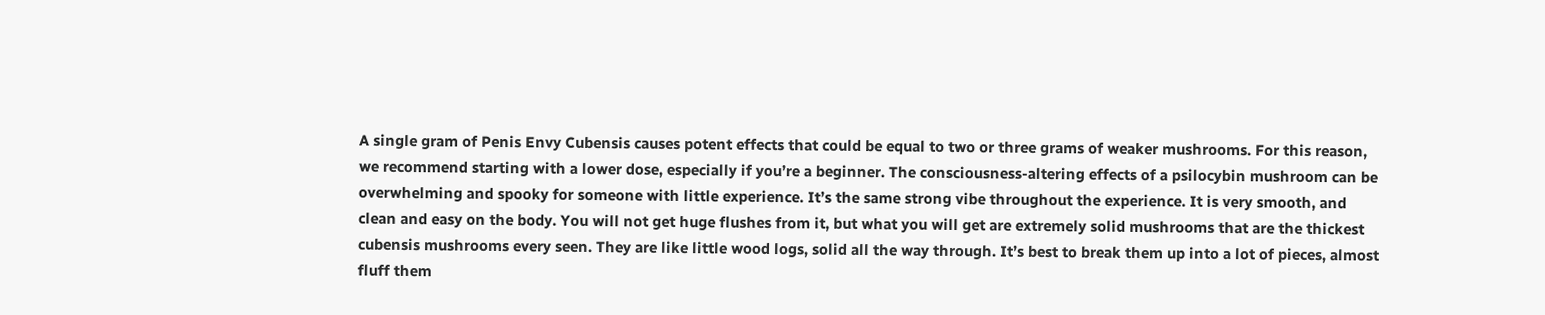A single gram of Penis Envy Cubensis causes potent effects that could be equal to two or three grams of weaker mushrooms. For this reason, we recommend starting with a lower dose, especially if you’re a beginner. The consciousness-altering effects of a psilocybin mushroom can be overwhelming and spooky for someone with little experience. It’s the same strong vibe throughout the experience. It is very smooth, and clean and easy on the body. You will not get huge flushes from it, but what you will get are extremely solid mushrooms that are the thickest cubensis mushrooms every seen. They are like little wood logs, solid all the way through. It’s best to break them up into a lot of pieces, almost fluff them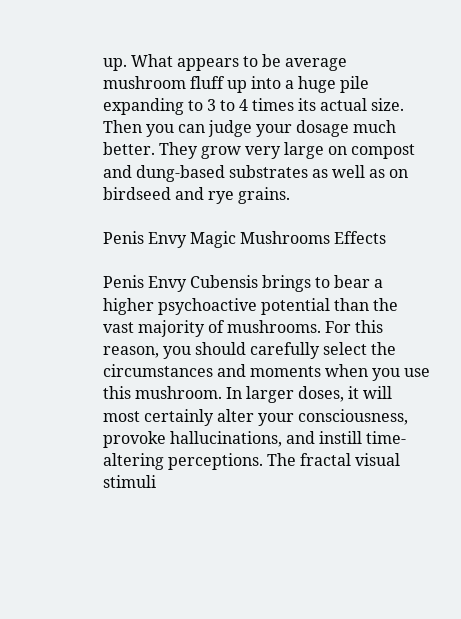up. What appears to be average mushroom fluff up into a huge pile expanding to 3 to 4 times its actual size. Then you can judge your dosage much better. They grow very large on compost and dung-based substrates as well as on birdseed and rye grains.

Penis Envy Magic Mushrooms Effects

Penis Envy Cubensis brings to bear a higher psychoactive potential than the vast majority of mushrooms. For this reason, you should carefully select the circumstances and moments when you use this mushroom. In larger doses, it will most certainly alter your consciousness, provoke hallucinations, and instill time-altering perceptions. The fractal visual stimuli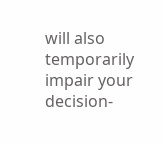will also temporarily impair your decision-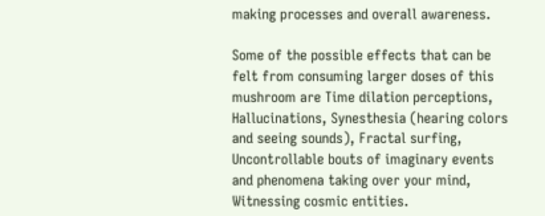making processes and overall awareness.

Some of the possible effects that can be felt from consuming larger doses of this mushroom are Time dilation perceptions, Hallucinations, Synesthesia (hearing colors and seeing sounds), Fractal surfing, Uncontrollable bouts of imaginary events and phenomena taking over your mind, Witnessing cosmic entities.